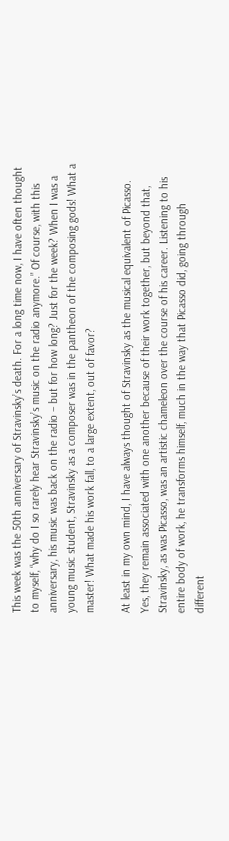This week was the 50th anniversary of Stravinsky’s death. For a long time now, I have often thought to myself, “why do I so rarely hear Stravinsky’s music on the radio anymore.” Of course, with this anniversary, his music was back on the radio – but for how long? Just for the week? When I was a young music student, Stravinsky as a composer was in the pantheon of the composing gods! What a master! What made his work fall, to a large extent, out of favor?

At least in my own mind, I have always thought of Stravinsky as the musical equivalent of Picasso. Yes, they remain associated with one another because of their work together, but beyond that, Stravinsky, as was Picasso, was an artistic chameleon over the course of his career. Listening to his entire body of work, he transforms himself, much in the way that Picasso did, going through different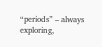“periods” – always exploring,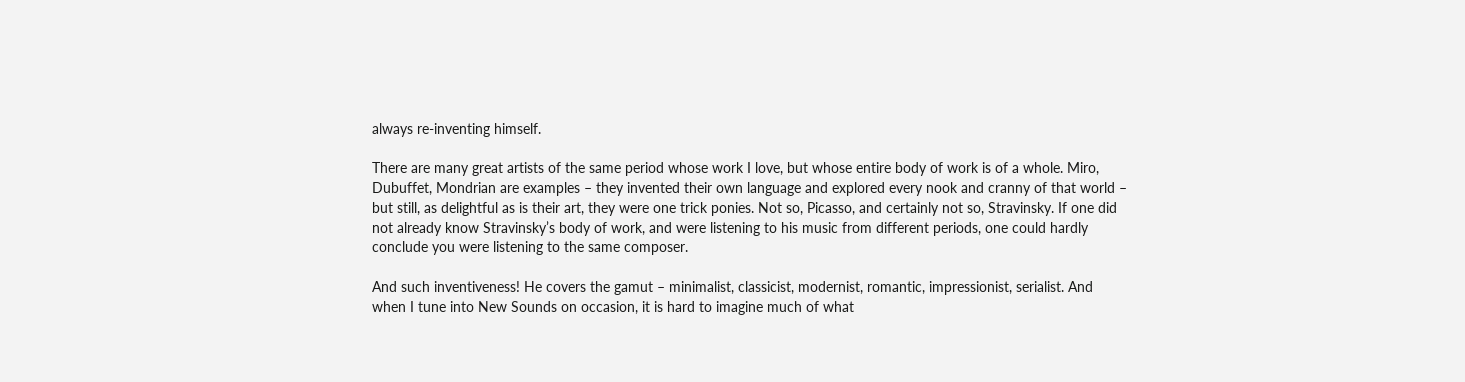always re-inventing himself.

There are many great artists of the same period whose work I love, but whose entire body of work is of a whole. Miro, Dubuffet, Mondrian are examples – they invented their own language and explored every nook and cranny of that world – but still, as delightful as is their art, they were one trick ponies. Not so, Picasso, and certainly not so, Stravinsky. If one did not already know Stravinsky’s body of work, and were listening to his music from different periods, one could hardly conclude you were listening to the same composer.

And such inventiveness! He covers the gamut – minimalist, classicist, modernist, romantic, impressionist, serialist. And when I tune into New Sounds on occasion, it is hard to imagine much of what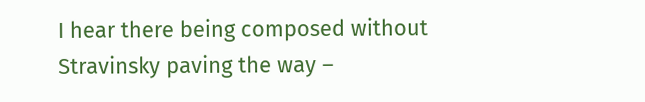I hear there being composed without Stravinsky paving the way –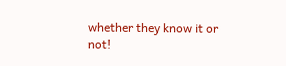whether they know it or not!